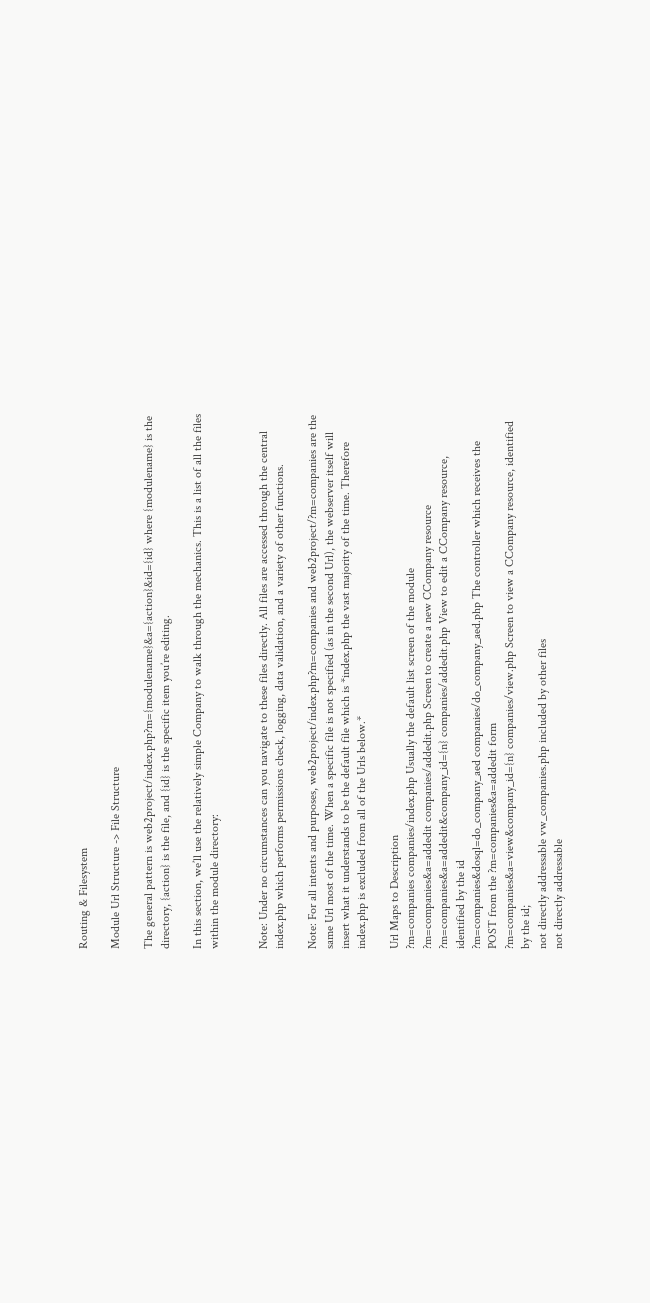Routing & Filesystem

Module Url Structure -> File Structure

The general pattern is web2project/index.php?m={modulename}&a={action}&id={id} where {modulename} is the directory, {action} is the file, and {id} is the specific item you’re editing.

In this section, we’ll use the relatively simple Company to walk through the mechanics. This is a list of all the files within the module directory:


Note: Under no circumstances can you navigate to these files directly. All files are accessed through the central index.php which performs permissions check, logging, data validation, and a variety of other functions.

Note: For all intents and purposes, web2project/index.php?m=companies and web2project/?m=companies are the same Url most of the time. When a specific file is not specified (as in the second Url), the webserver itself will insert what it understands to be the default file which is *index.php the vast majority of the time. Therefore index.php is excluded from all of the Urls below.*

Url Maps to Description
?m=companies companies/index.php Usually the default list screen of the module
?m=companies&a=addedit companies/addedit.php Screen to create a new CCompany resource
?m=companies&a=addedit&company_id={n} companies/addedit.php View to edit a CCompany resource, identified by the id
?m=companies&dosql=do_company_aed companies/do_company_aed.php The controller which receives the POST from the ?m=companies&a=addedit form
?m=companies&a=view&company_id={n} companies/view.php Screen to view a CCompany resource, identified by the id;
not directly addressable vw_companies.php included by other files
not directly addressable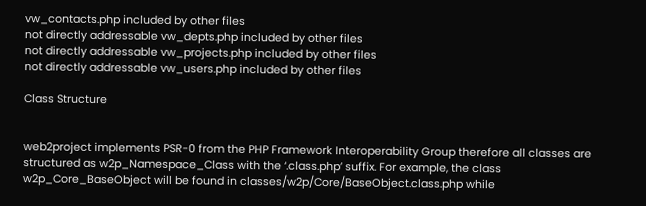vw_contacts.php included by other files
not directly addressable vw_depts.php included by other files
not directly addressable vw_projects.php included by other files
not directly addressable vw_users.php included by other files

Class Structure


web2project implements PSR-0 from the PHP Framework Interoperability Group therefore all classes are structured as w2p_Namespace_Class with the ‘.class.php’ suffix. For example, the class w2p_Core_BaseObject will be found in classes/w2p/Core/BaseObject.class.php while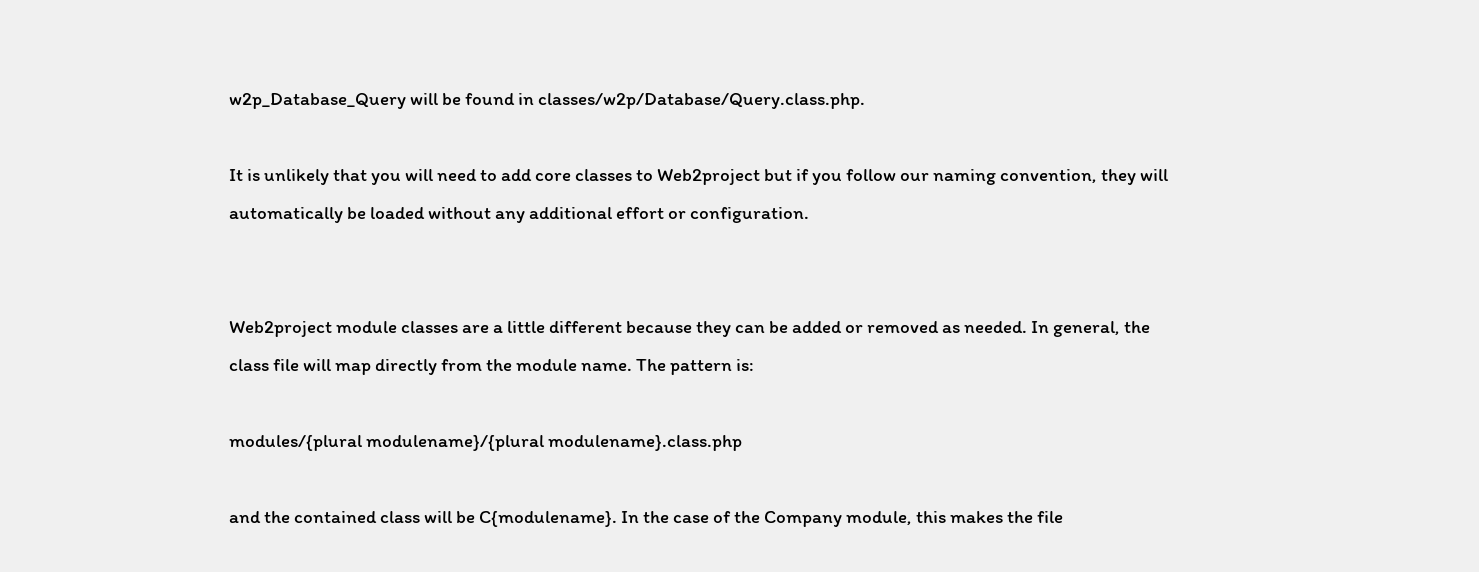w2p_Database_Query will be found in classes/w2p/Database/Query.class.php.

It is unlikely that you will need to add core classes to Web2project but if you follow our naming convention, they will automatically be loaded without any additional effort or configuration.


Web2project module classes are a little different because they can be added or removed as needed. In general, the class file will map directly from the module name. The pattern is:

modules/{plural modulename}/{plural modulename}.class.php

and the contained class will be C{modulename}. In the case of the Company module, this makes the file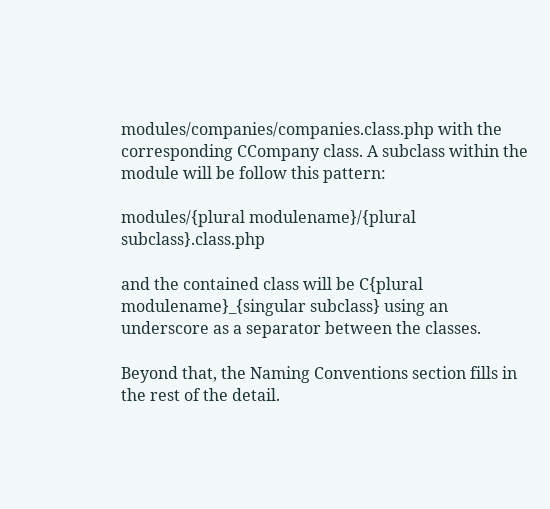modules/companies/companies.class.php with the corresponding CCompany class. A subclass within the module will be follow this pattern:

modules/{plural modulename}/{plural subclass}.class.php

and the contained class will be C{plural modulename}_{singular subclass} using an underscore as a separator between the classes.

Beyond that, the Naming Conventions section fills in the rest of the detail.